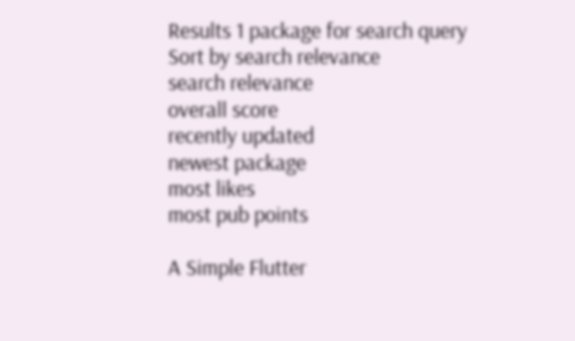Results 1 package for search query
Sort by search relevance
search relevance
overall score
recently updated
newest package
most likes
most pub points

A Simple Flutter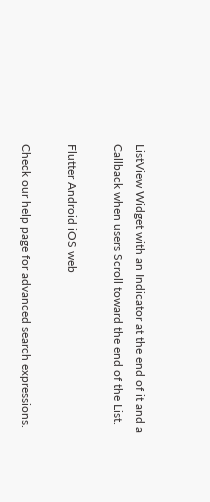ListView Widget with an Indicator at the end of it and a Callback when users Scroll toward the end of the List.

Flutter Android iOS web

Check our help page for advanced search expressions.